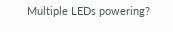Multiple LEDs powering?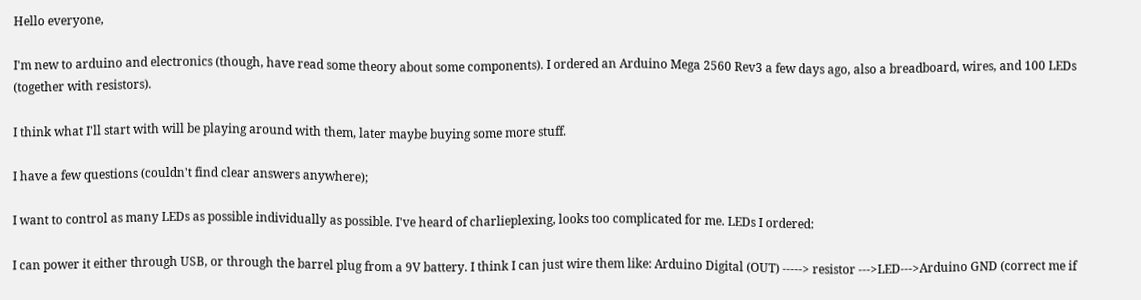Hello everyone,

I'm new to arduino and electronics (though, have read some theory about some components). I ordered an Arduino Mega 2560 Rev3 a few days ago, also a breadboard, wires, and 100 LEDs (together with resistors).

I think what I'll start with will be playing around with them, later maybe buying some more stuff.

I have a few questions (couldn't find clear answers anywhere);

I want to control as many LEDs as possible individually as possible. I've heard of charlieplexing, looks too complicated for me. LEDs I ordered:

I can power it either through USB, or through the barrel plug from a 9V battery. I think I can just wire them like: Arduino Digital (OUT) -----> resistor --->LED--->Arduino GND (correct me if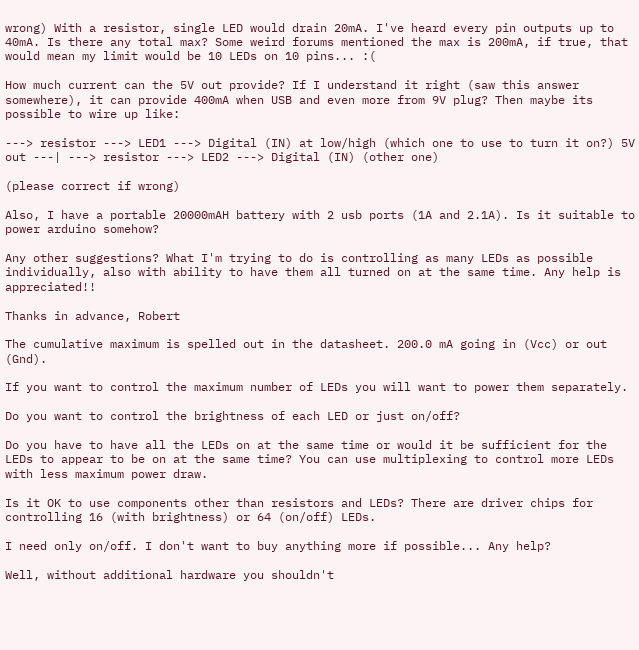wrong) With a resistor, single LED would drain 20mA. I've heard every pin outputs up to 40mA. Is there any total max? Some weird forums mentioned the max is 200mA, if true, that would mean my limit would be 10 LEDs on 10 pins... :(

How much current can the 5V out provide? If I understand it right (saw this answer somewhere), it can provide 400mA when USB and even more from 9V plug? Then maybe its possible to wire up like:

---> resistor ---> LED1 ---> Digital (IN) at low/high (which one to use to turn it on?) 5V out ---| ---> resistor ---> LED2 ---> Digital (IN) (other one)

(please correct if wrong)

Also, I have a portable 20000mAH battery with 2 usb ports (1A and 2.1A). Is it suitable to power arduino somehow?

Any other suggestions? What I'm trying to do is controlling as many LEDs as possible individually, also with ability to have them all turned on at the same time. Any help is appreciated!!

Thanks in advance, Robert

The cumulative maximum is spelled out in the datasheet. 200.0 mA going in (Vcc) or out (Gnd).

If you want to control the maximum number of LEDs you will want to power them separately.

Do you want to control the brightness of each LED or just on/off?

Do you have to have all the LEDs on at the same time or would it be sufficient for the LEDs to appear to be on at the same time? You can use multiplexing to control more LEDs with less maximum power draw.

Is it OK to use components other than resistors and LEDs? There are driver chips for controlling 16 (with brightness) or 64 (on/off) LEDs.

I need only on/off. I don't want to buy anything more if possible... Any help?

Well, without additional hardware you shouldn't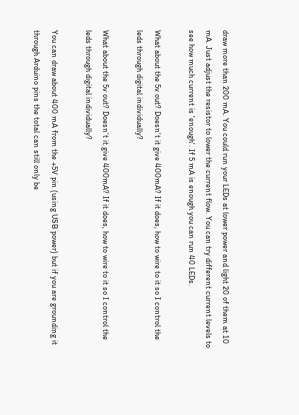draw more than 200 mA. You could run your LEDs at lower power and light 20 of them at 10 mA. Just adjust the resistor to lower the current flow. You can try different current levels to see how much current is 'enough'. If 5 mA is enough you can run 40 LEDs.

What about the 5v out? Doesn't it give 400mA? If it does, how to wire to it so I control the leds through digital individually?

What about the 5v out? Doesn’t it give 400mA? If it does, how to wire to it so I control the leds through digital individually?

You can draw about 400 mA from the +5V pin (using USB power) but if you are grounding it through Arduino pins the total can still only be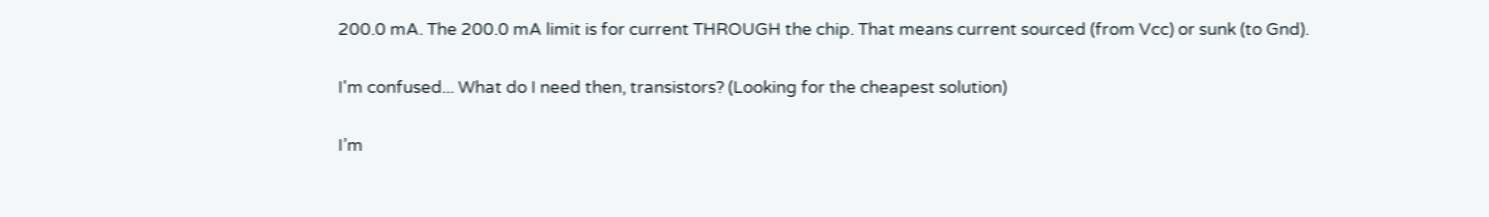200.0 mA. The 200.0 mA limit is for current THROUGH the chip. That means current sourced (from Vcc) or sunk (to Gnd).

I'm confused... What do I need then, transistors? (Looking for the cheapest solution)

I’m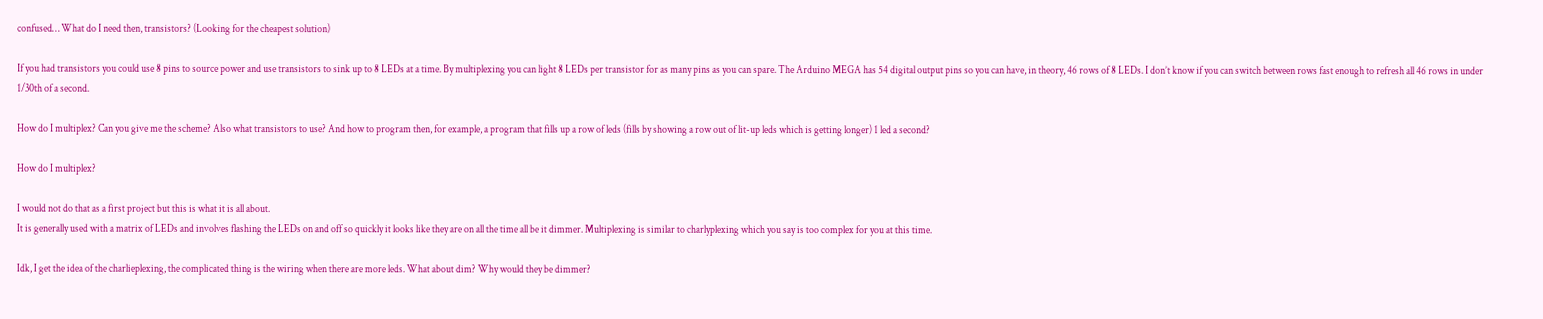confused… What do I need then, transistors? (Looking for the cheapest solution)

If you had transistors you could use 8 pins to source power and use transistors to sink up to 8 LEDs at a time. By multiplexing you can light 8 LEDs per transistor for as many pins as you can spare. The Arduino MEGA has 54 digital output pins so you can have, in theory, 46 rows of 8 LEDs. I don’t know if you can switch between rows fast enough to refresh all 46 rows in under 1/30th of a second.

How do I multiplex? Can you give me the scheme? Also what transistors to use? And how to program then, for example, a program that fills up a row of leds (fills by showing a row out of lit-up leds which is getting longer) 1 led a second?

How do I multiplex?

I would not do that as a first project but this is what it is all about.
It is generally used with a matrix of LEDs and involves flashing the LEDs on and off so quickly it looks like they are on all the time all be it dimmer. Multiplexing is similar to charlyplexing which you say is too complex for you at this time.

Idk, I get the idea of the charlieplexing, the complicated thing is the wiring when there are more leds. What about dim? Why would they be dimmer?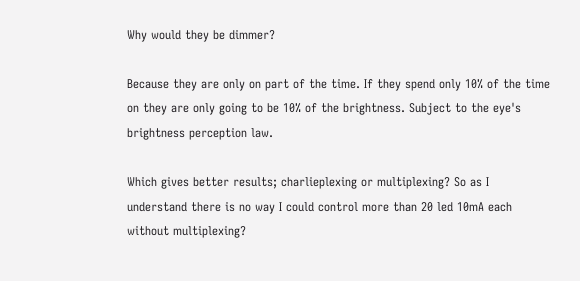Why would they be dimmer?

Because they are only on part of the time. If they spend only 10% of the time on they are only going to be 10% of the brightness. Subject to the eye's brightness perception law.

Which gives better results; charlieplexing or multiplexing? So as I understand there is no way I could control more than 20 led 10mA each without multiplexing?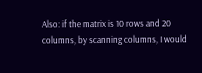Also: if the matrix is 10 rows and 20 columns, by scanning columns, I would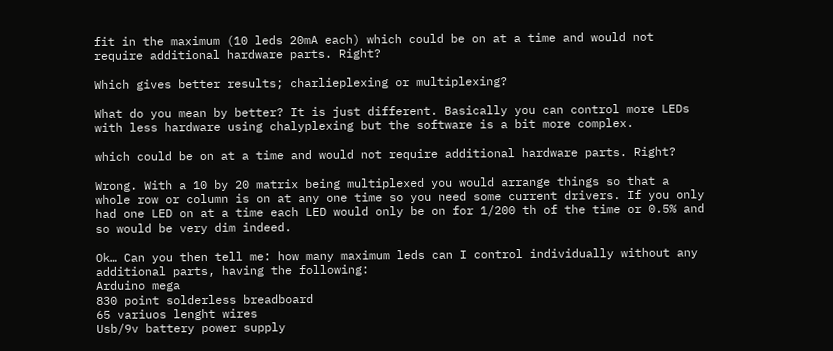fit in the maximum (10 leds 20mA each) which could be on at a time and would not require additional hardware parts. Right?

Which gives better results; charlieplexing or multiplexing?

What do you mean by better? It is just different. Basically you can control more LEDs with less hardware using chalyplexing but the software is a bit more complex.

which could be on at a time and would not require additional hardware parts. Right?

Wrong. With a 10 by 20 matrix being multiplexed you would arrange things so that a whole row or column is on at any one time so you need some current drivers. If you only had one LED on at a time each LED would only be on for 1/200 th of the time or 0.5% and so would be very dim indeed.

Ok… Can you then tell me: how many maximum leds can I control individually without any additional parts, having the following:
Arduino mega
830 point solderless breadboard
65 variuos lenght wires
Usb/9v battery power supply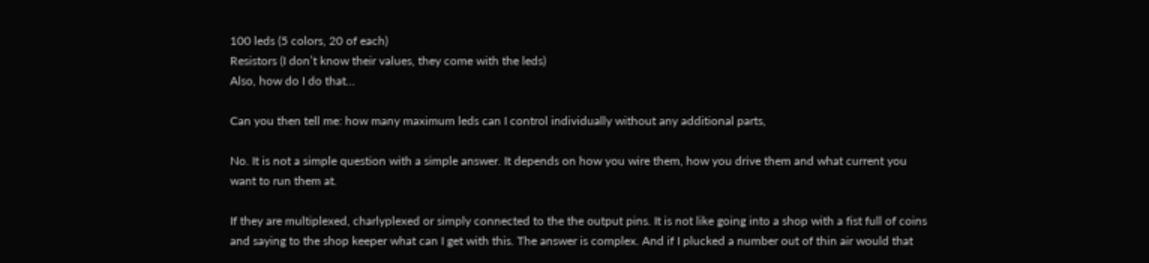100 leds (5 colors, 20 of each)
Resistors (I don’t know their values, they come with the leds)
Also, how do I do that…

Can you then tell me: how many maximum leds can I control individually without any additional parts,

No. It is not a simple question with a simple answer. It depends on how you wire them, how you drive them and what current you want to run them at.

If they are multiplexed, charlyplexed or simply connected to the the output pins. It is not like going into a shop with a fist full of coins and saying to the shop keeper what can I get with this. The answer is complex. And if I plucked a number out of thin air would that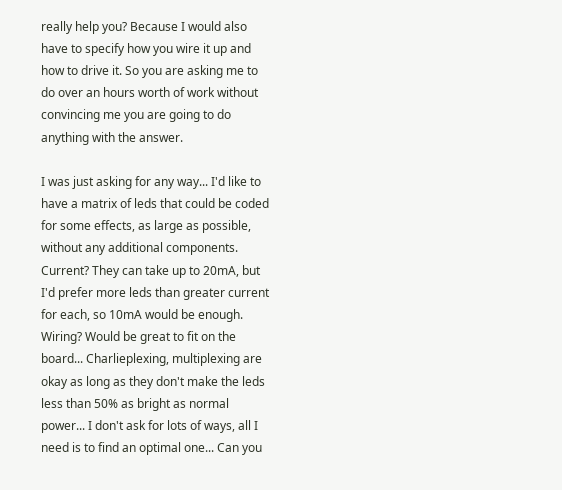really help you? Because I would also have to specify how you wire it up and how to drive it. So you are asking me to do over an hours worth of work without convincing me you are going to do anything with the answer.

I was just asking for any way... I'd like to have a matrix of leds that could be coded for some effects, as large as possible, without any additional components. Current? They can take up to 20mA, but I'd prefer more leds than greater current for each, so 10mA would be enough. Wiring? Would be great to fit on the board... Charlieplexing, multiplexing are okay as long as they don't make the leds less than 50% as bright as normal power... I don't ask for lots of ways, all I need is to find an optimal one... Can you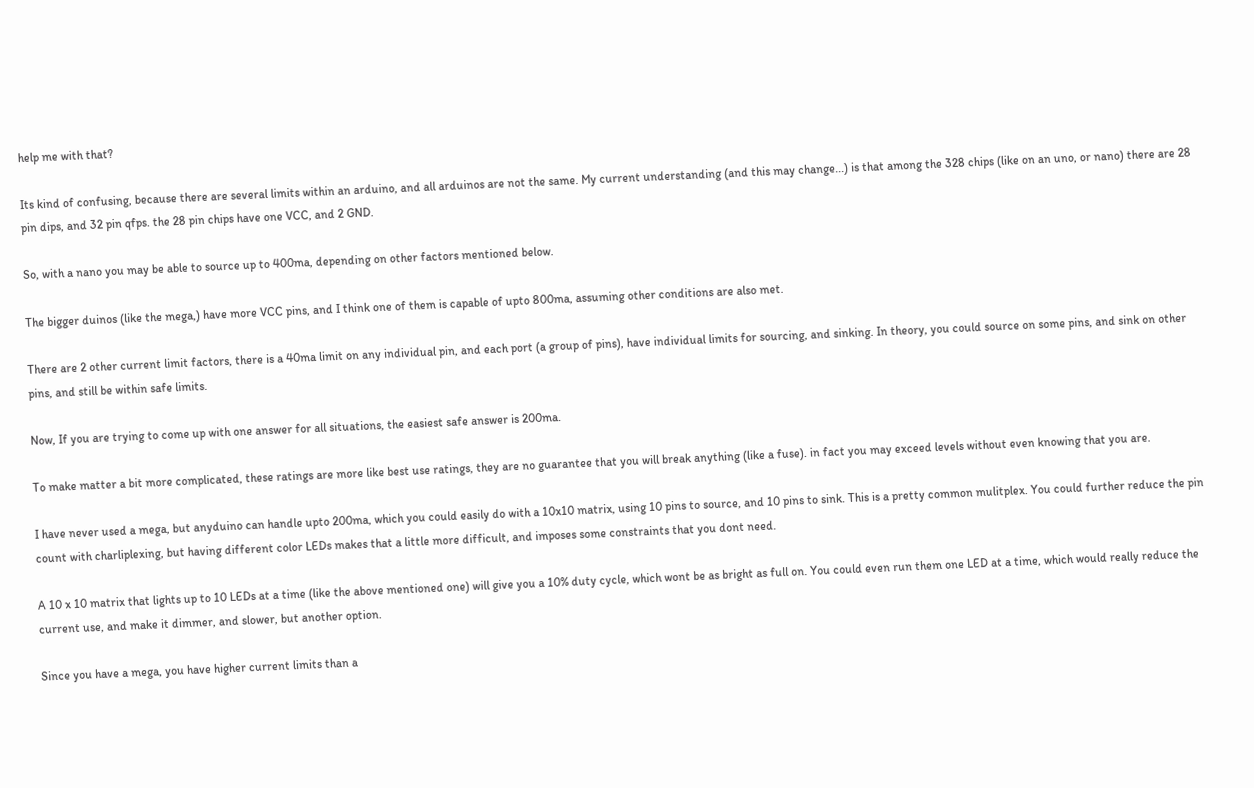help me with that?

Its kind of confusing, because there are several limits within an arduino, and all arduinos are not the same. My current understanding (and this may change...) is that among the 328 chips (like on an uno, or nano) there are 28 pin dips, and 32 pin qfps. the 28 pin chips have one VCC, and 2 GND.

So, with a nano you may be able to source up to 400ma, depending on other factors mentioned below.

The bigger duinos (like the mega,) have more VCC pins, and I think one of them is capable of upto 800ma, assuming other conditions are also met.

There are 2 other current limit factors, there is a 40ma limit on any individual pin, and each port (a group of pins), have individual limits for sourcing, and sinking. In theory, you could source on some pins, and sink on other pins, and still be within safe limits.

Now, If you are trying to come up with one answer for all situations, the easiest safe answer is 200ma.

To make matter a bit more complicated, these ratings are more like best use ratings, they are no guarantee that you will break anything (like a fuse). in fact you may exceed levels without even knowing that you are.

I have never used a mega, but anyduino can handle upto 200ma, which you could easily do with a 10x10 matrix, using 10 pins to source, and 10 pins to sink. This is a pretty common mulitplex. You could further reduce the pin count with charliplexing, but having different color LEDs makes that a little more difficult, and imposes some constraints that you dont need.

A 10 x 10 matrix that lights up to 10 LEDs at a time (like the above mentioned one) will give you a 10% duty cycle, which wont be as bright as full on. You could even run them one LED at a time, which would really reduce the current use, and make it dimmer, and slower, but another option.

Since you have a mega, you have higher current limits than a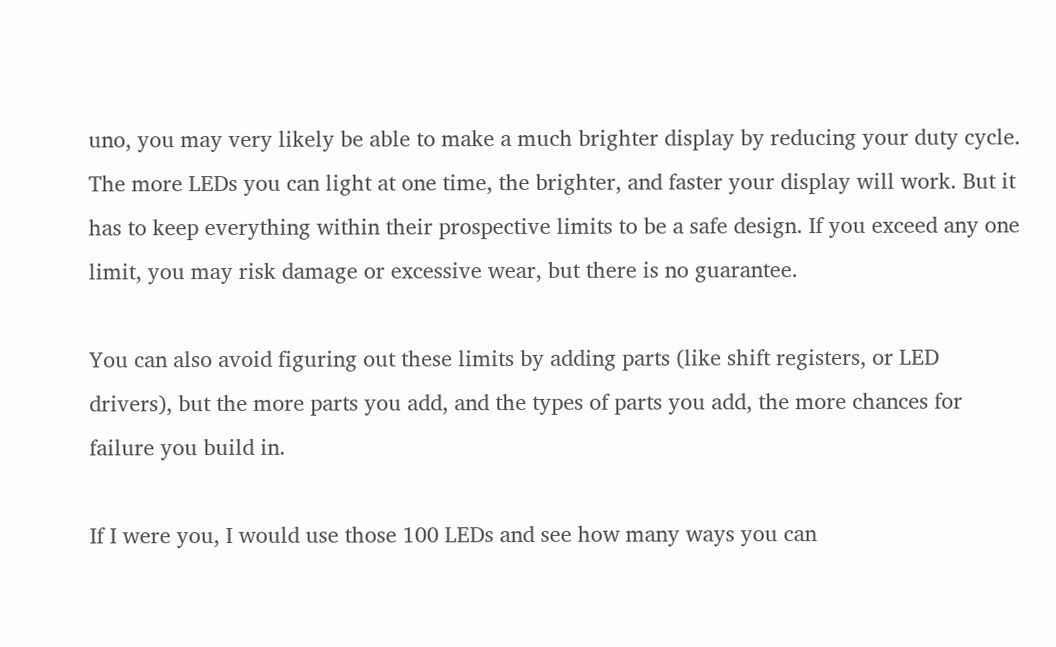uno, you may very likely be able to make a much brighter display by reducing your duty cycle. The more LEDs you can light at one time, the brighter, and faster your display will work. But it has to keep everything within their prospective limits to be a safe design. If you exceed any one limit, you may risk damage or excessive wear, but there is no guarantee.

You can also avoid figuring out these limits by adding parts (like shift registers, or LED drivers), but the more parts you add, and the types of parts you add, the more chances for failure you build in.

If I were you, I would use those 100 LEDs and see how many ways you can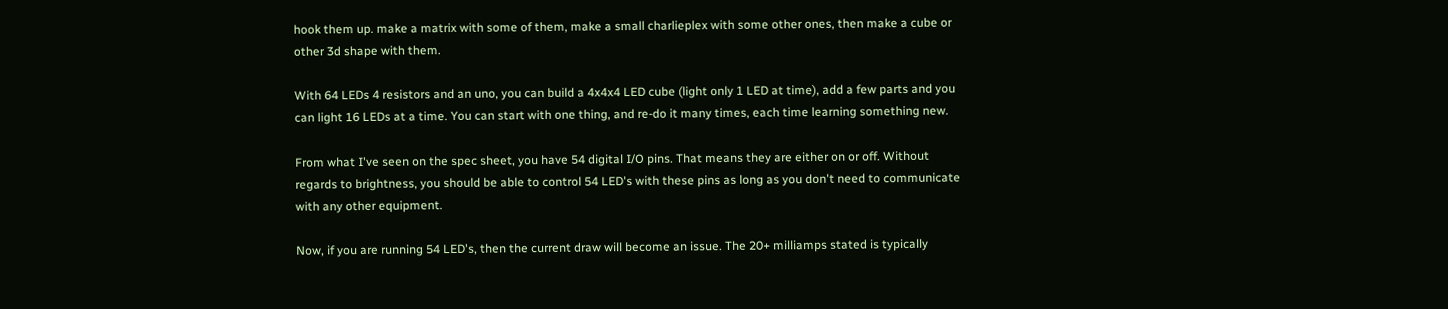hook them up. make a matrix with some of them, make a small charlieplex with some other ones, then make a cube or other 3d shape with them.

With 64 LEDs 4 resistors and an uno, you can build a 4x4x4 LED cube (light only 1 LED at time), add a few parts and you can light 16 LEDs at a time. You can start with one thing, and re-do it many times, each time learning something new.

From what I've seen on the spec sheet, you have 54 digital I/O pins. That means they are either on or off. Without regards to brightness, you should be able to control 54 LED's with these pins as long as you don't need to communicate with any other equipment.

Now, if you are running 54 LED's, then the current draw will become an issue. The 20+ milliamps stated is typically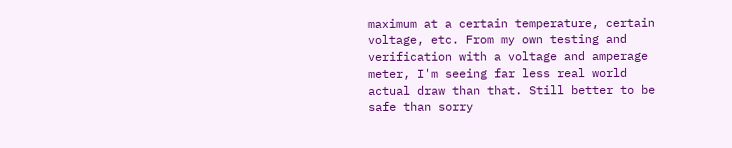maximum at a certain temperature, certain voltage, etc. From my own testing and verification with a voltage and amperage meter, I'm seeing far less real world actual draw than that. Still better to be safe than sorry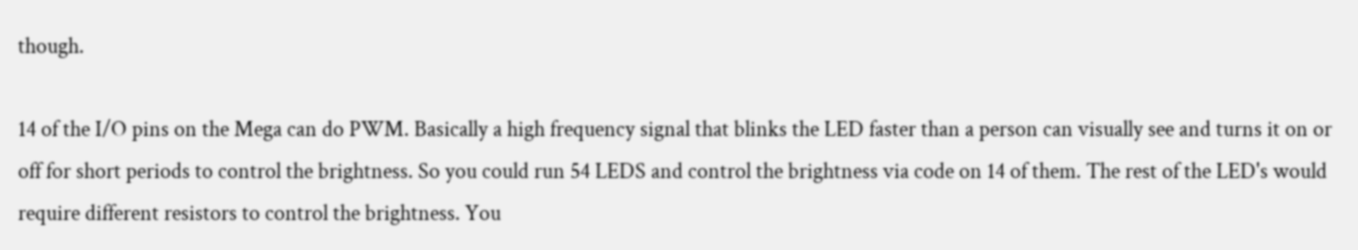though.

14 of the I/O pins on the Mega can do PWM. Basically a high frequency signal that blinks the LED faster than a person can visually see and turns it on or off for short periods to control the brightness. So you could run 54 LEDS and control the brightness via code on 14 of them. The rest of the LED's would require different resistors to control the brightness. You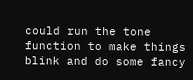could run the tone function to make things blink and do some fancy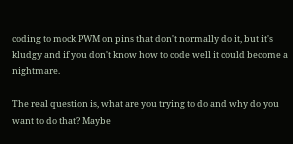coding to mock PWM on pins that don't normally do it, but it's kludgy and if you don't know how to code well it could become a nightmare.

The real question is, what are you trying to do and why do you want to do that? Maybe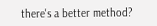there's a better method?